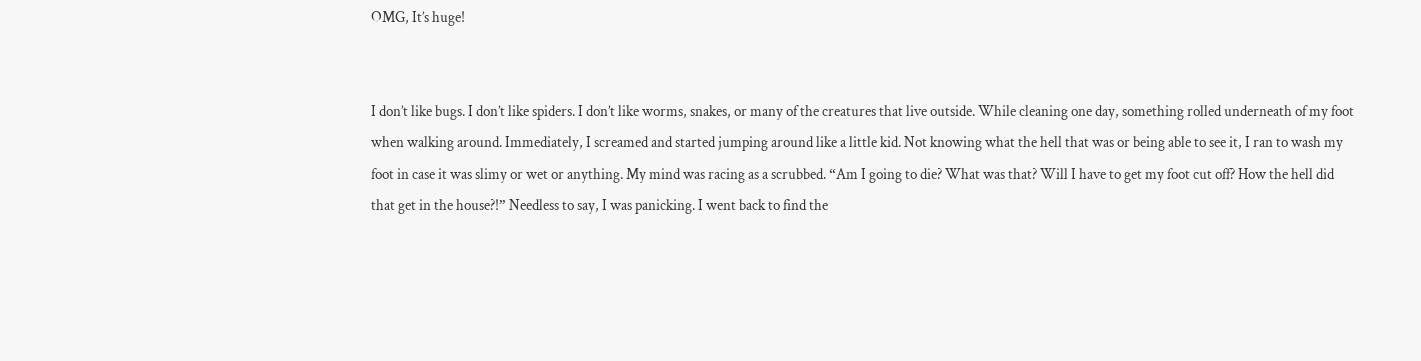OMG, It’s huge!


I don’t like bugs. I don’t like spiders. I don’t like worms, snakes, or many of the creatures that live outside. While cleaning one day, something rolled underneath of my foot when walking around. Immediately, I screamed and started jumping around like a little kid. Not knowing what the hell that was or being able to see it, I ran to wash my foot in case it was slimy or wet or anything. My mind was racing as a scrubbed. “Am I going to die? What was that? Will I have to get my foot cut off? How the hell did that get in the house?!” Needless to say, I was panicking. I went back to find the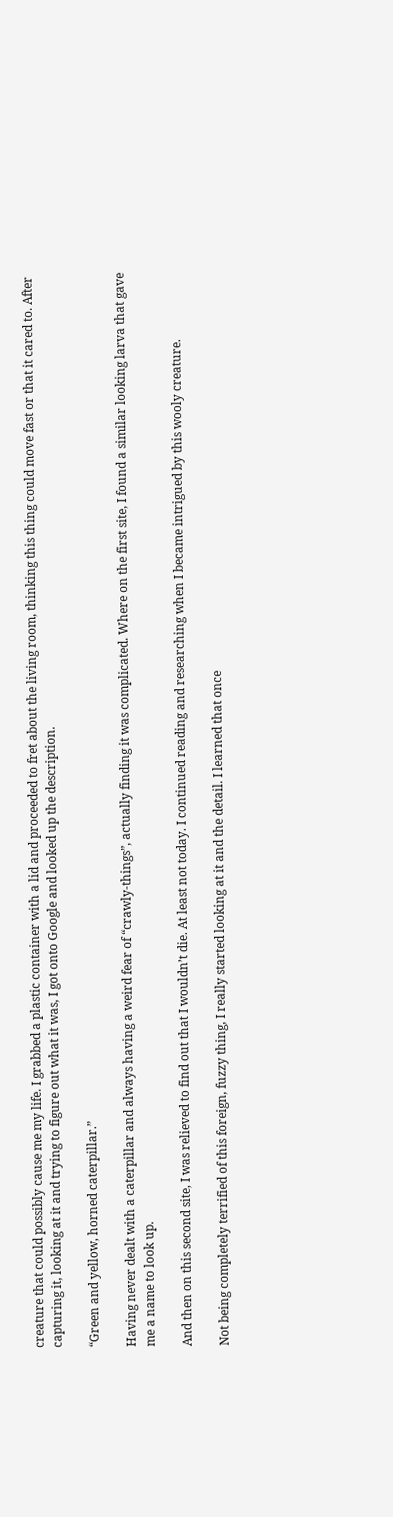creature that could possibly cause me my life. I grabbed a plastic container with a lid and proceeded to fret about the living room, thinking this thing could move fast or that it cared to. After capturing it, looking at it and trying to figure out what it was, I got onto Google and looked up the description.

“Green and yellow, horned caterpillar.”

Having never dealt with a caterpillar and always having a weird fear of “crawly-things”, actually finding it was complicated. Where on the first site, I found a similar looking larva that gave me a name to look up.

And then on this second site, I was relieved to find out that I wouldn’t die. At least not today. I continued reading and researching when I became intrigued by this wooly creature.

Not being completely terrified of this foreign, fuzzy thing, I really started looking at it and the detail. I learned that once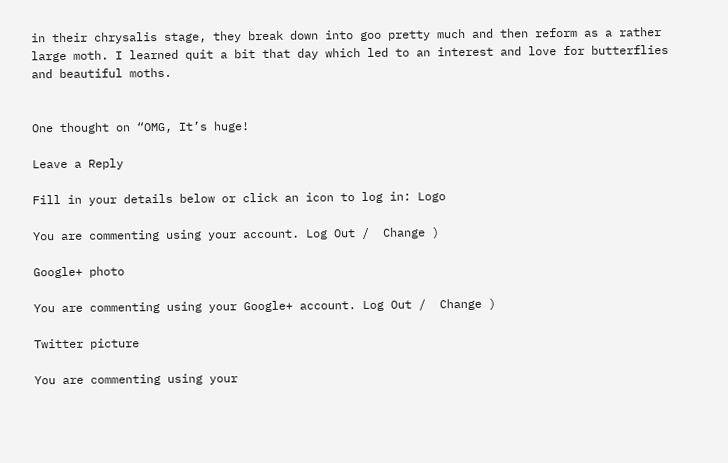in their chrysalis stage, they break down into goo pretty much and then reform as a rather large moth. I learned quit a bit that day which led to an interest and love for butterflies and beautiful moths.


One thought on “OMG, It’s huge!

Leave a Reply

Fill in your details below or click an icon to log in: Logo

You are commenting using your account. Log Out /  Change )

Google+ photo

You are commenting using your Google+ account. Log Out /  Change )

Twitter picture

You are commenting using your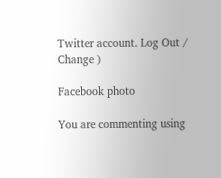Twitter account. Log Out /  Change )

Facebook photo

You are commenting using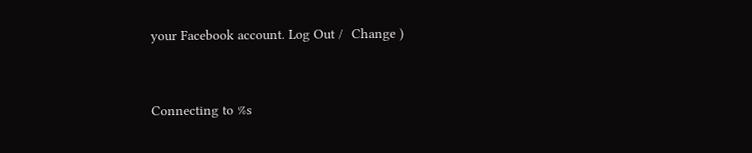your Facebook account. Log Out /  Change )


Connecting to %s